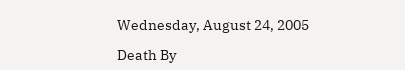Wednesday, August 24, 2005

Death By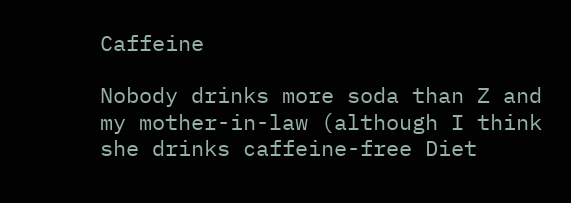Caffeine

Nobody drinks more soda than Z and my mother-in-law (although I think she drinks caffeine-free Diet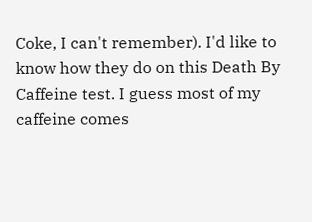Coke, I can't remember). I'd like to know how they do on this Death By Caffeine test. I guess most of my caffeine comes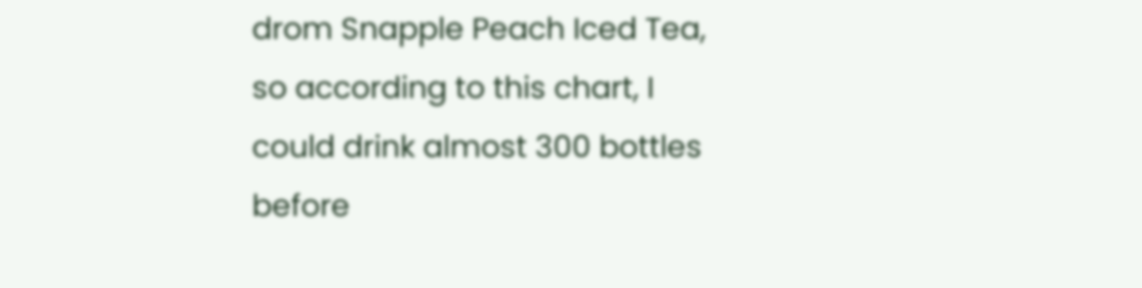drom Snapple Peach Iced Tea, so according to this chart, I could drink almost 300 bottles before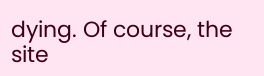dying. Of course, the site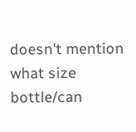doesn't mention what size bottle/can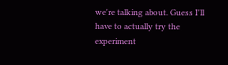we're talking about. Guess I'll have to actually try the experiment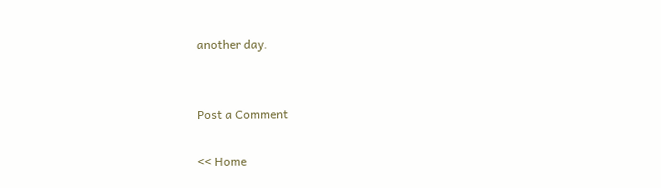another day.


Post a Comment

<< Home